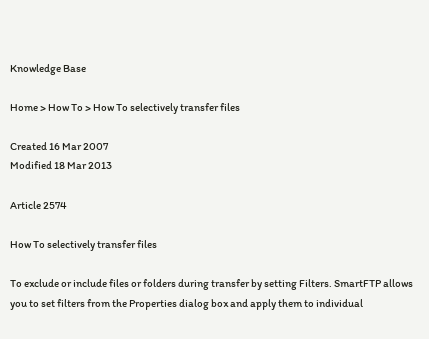Knowledge Base

Home > How To > How To selectively transfer files

Created 16 Mar 2007
Modified 18 Mar 2013

Article 2574

How To selectively transfer files

To exclude or include files or folders during transfer by setting Filters. SmartFTP allows you to set filters from the Properties dialog box and apply them to individual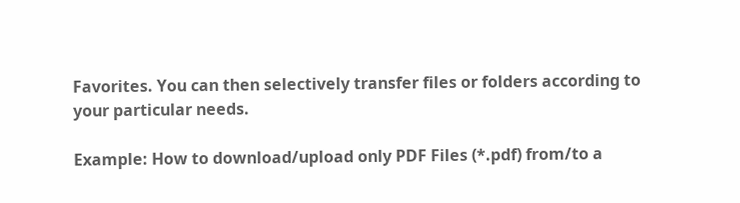Favorites. You can then selectively transfer files or folders according to your particular needs.

Example: How to download/upload only PDF Files (*.pdf) from/to a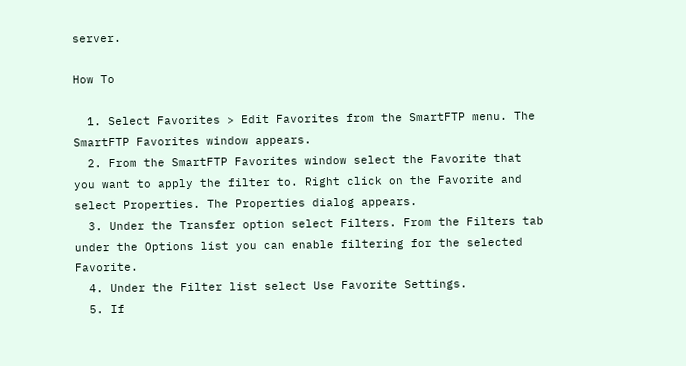server.

How To

  1. Select Favorites > Edit Favorites from the SmartFTP menu. The SmartFTP Favorites window appears.
  2. From the SmartFTP Favorites window select the Favorite that you want to apply the filter to. Right click on the Favorite and select Properties. The Properties dialog appears.
  3. Under the Transfer option select Filters. From the Filters tab under the Options list you can enable filtering for the selected Favorite.
  4. Under the Filter list select Use Favorite Settings.
  5. If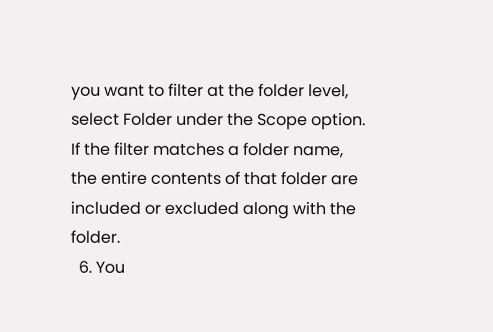you want to filter at the folder level, select Folder under the Scope option. If the filter matches a folder name, the entire contents of that folder are included or excluded along with the folder.
  6. You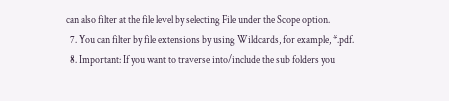can also filter at the file level by selecting File under the Scope option.
  7. You can filter by file extensions by using Wildcards, for example, *.pdf.
  8. Important: If you want to traverse into/include the sub folders you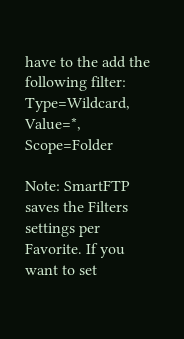have to the add the following filter: Type=Wildcard, Value=*, Scope=Folder

Note: SmartFTP saves the Filters settings per Favorite. If you want to set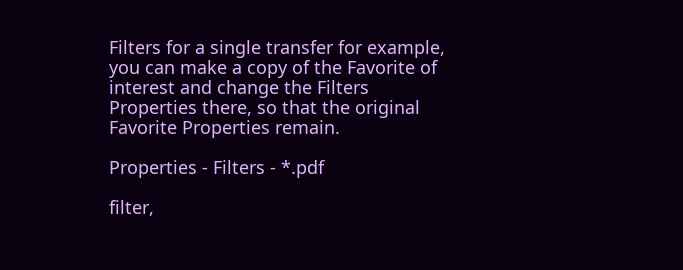Filters for a single transfer for example, you can make a copy of the Favorite of interest and change the Filters Properties there, so that the original Favorite Properties remain.

Properties - Filters - *.pdf

filter,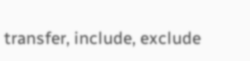transfer, include, exclude